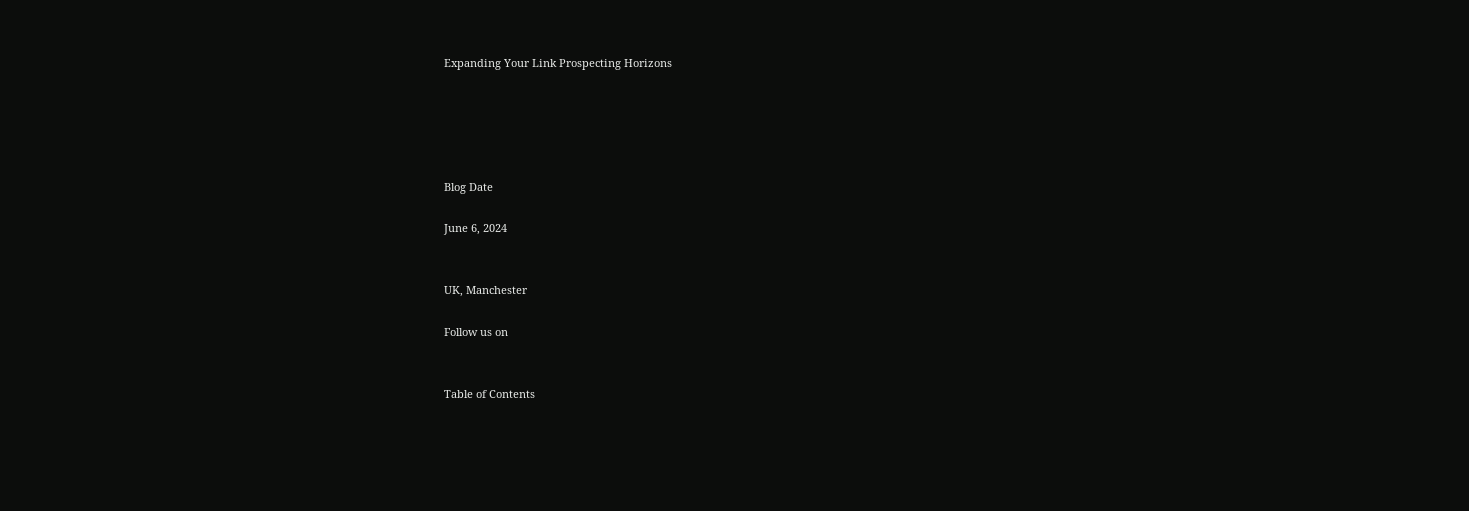Expanding Your Link Prospecting Horizons





Blog Date

June 6, 2024


UK, Manchester

Follow us on


Table of Contents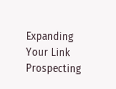Expanding Your Link Prospecting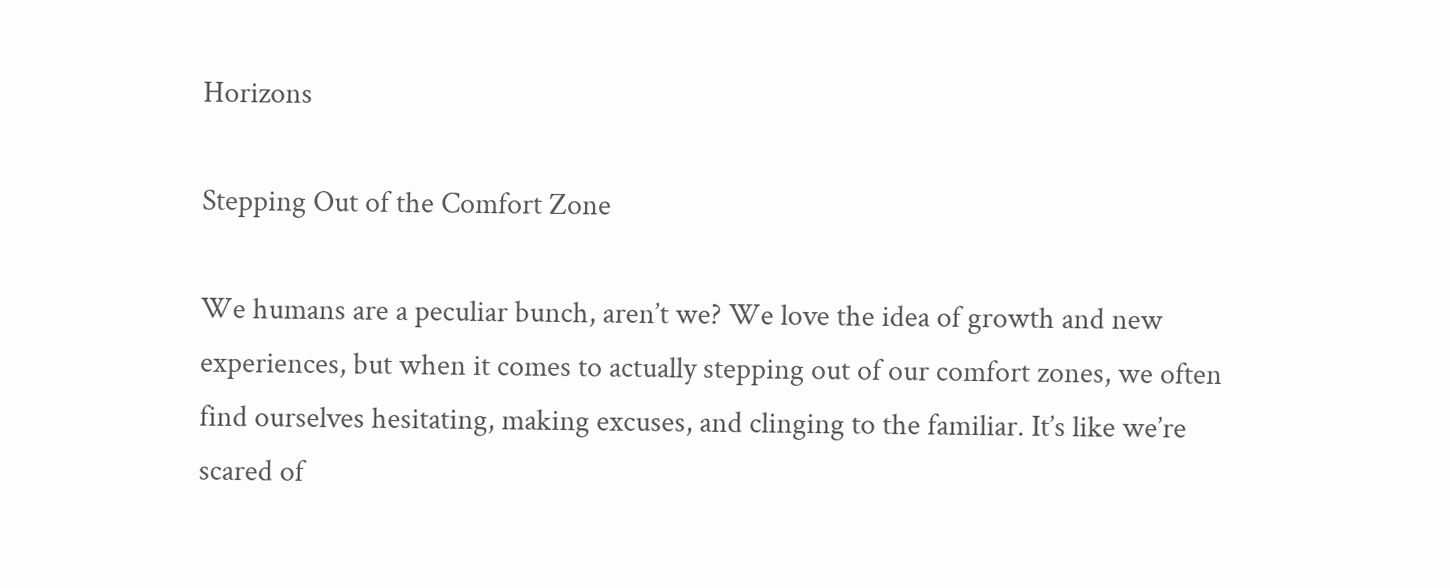Horizons

Stepping Out of the Comfort Zone

We humans are a peculiar bunch, aren’t we? We love the idea of growth and new experiences, but when it comes to actually stepping out of our comfort zones, we often find ourselves hesitating, making excuses, and clinging to the familiar. It’s like we’re scared of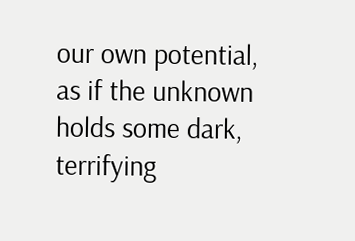our own potential, as if the unknown holds some dark, terrifying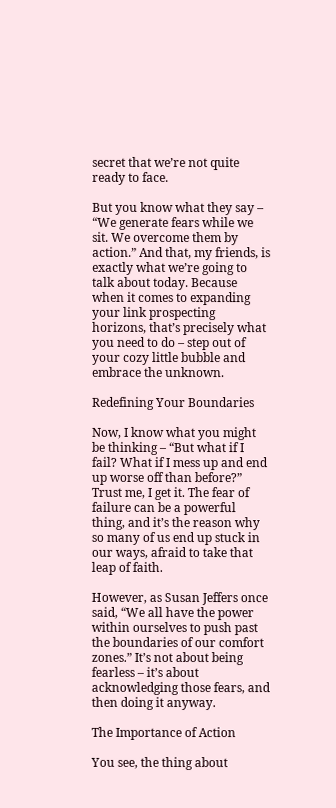secret that we’re not quite ready to face.

But you know what they say – “We generate fears while we sit. We overcome them by action.” And that, my friends, is exactly what we’re going to talk about today. Because when it comes to expanding your link prospecting horizons, that’s precisely what you need to do – step out of your cozy little bubble and embrace the unknown.

Redefining Your Boundaries

Now, I know what you might be thinking – “But what if I fail? What if I mess up and end up worse off than before?” Trust me, I get it. The fear of failure can be a powerful thing, and it’s the reason why so many of us end up stuck in our ways, afraid to take that leap of faith.

However, as Susan Jeffers once said, “We all have the power within ourselves to push past the boundaries of our comfort zones.” It’s not about being fearless – it’s about acknowledging those fears, and then doing it anyway.

The Importance of Action

You see, the thing about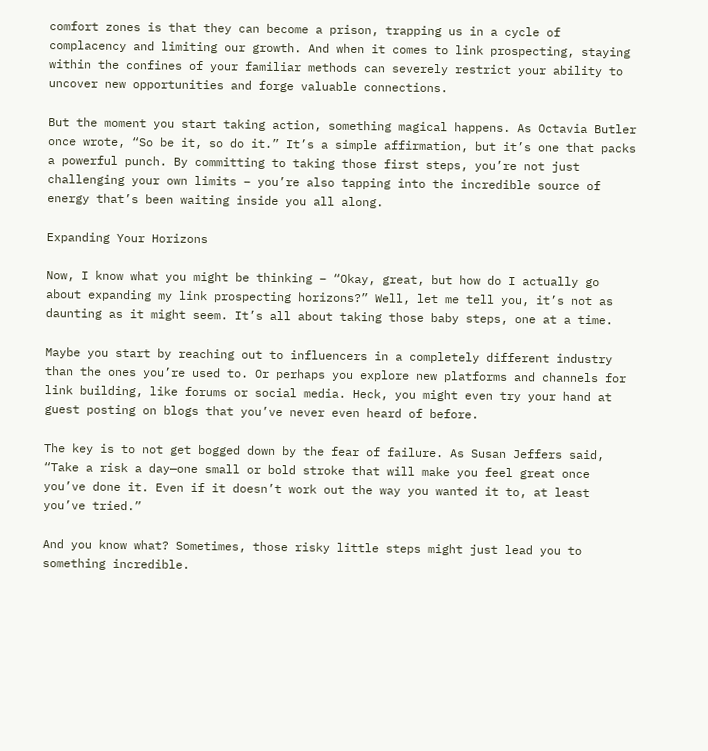comfort zones is that they can become a prison, trapping us in a cycle of complacency and limiting our growth. And when it comes to link prospecting, staying within the confines of your familiar methods can severely restrict your ability to uncover new opportunities and forge valuable connections.

But the moment you start taking action, something magical happens. As Octavia Butler once wrote, “So be it, so do it.” It’s a simple affirmation, but it’s one that packs a powerful punch. By committing to taking those first steps, you’re not just challenging your own limits – you’re also tapping into the incredible source of energy that’s been waiting inside you all along.

Expanding Your Horizons

Now, I know what you might be thinking – “Okay, great, but how do I actually go about expanding my link prospecting horizons?” Well, let me tell you, it’s not as daunting as it might seem. It’s all about taking those baby steps, one at a time.

Maybe you start by reaching out to influencers in a completely different industry than the ones you’re used to. Or perhaps you explore new platforms and channels for link building, like forums or social media. Heck, you might even try your hand at guest posting on blogs that you’ve never even heard of before.

The key is to not get bogged down by the fear of failure. As Susan Jeffers said, “Take a risk a day—one small or bold stroke that will make you feel great once you’ve done it. Even if it doesn’t work out the way you wanted it to, at least you’ve tried.”

And you know what? Sometimes, those risky little steps might just lead you to something incredible.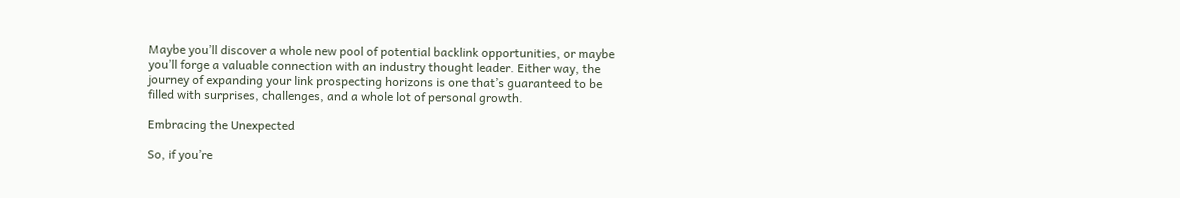Maybe you’ll discover a whole new pool of potential backlink opportunities, or maybe you’ll forge a valuable connection with an industry thought leader. Either way, the journey of expanding your link prospecting horizons is one that’s guaranteed to be filled with surprises, challenges, and a whole lot of personal growth.

Embracing the Unexpected

So, if you’re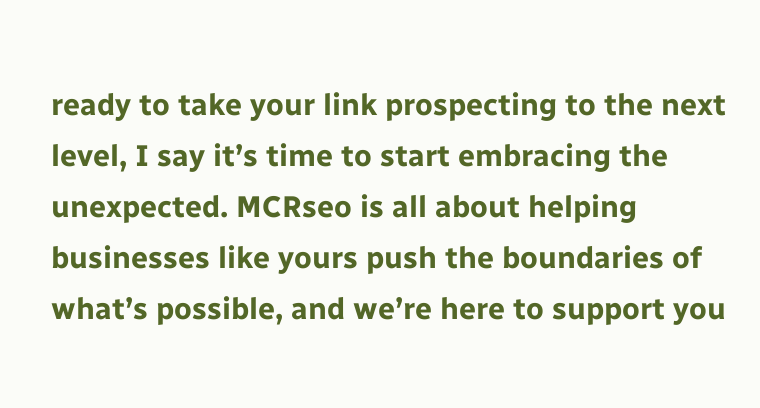ready to take your link prospecting to the next level, I say it’s time to start embracing the unexpected. MCRseo is all about helping businesses like yours push the boundaries of what’s possible, and we’re here to support you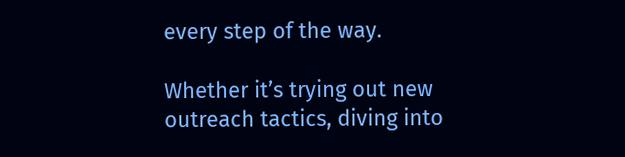every step of the way.

Whether it’s trying out new outreach tactics, diving into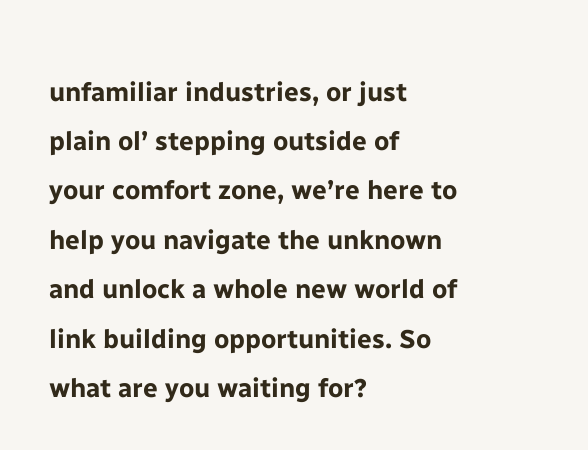unfamiliar industries, or just plain ol’ stepping outside of your comfort zone, we’re here to help you navigate the unknown and unlock a whole new world of link building opportunities. So what are you waiting for?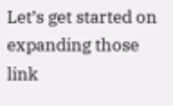Let’s get started on expanding those link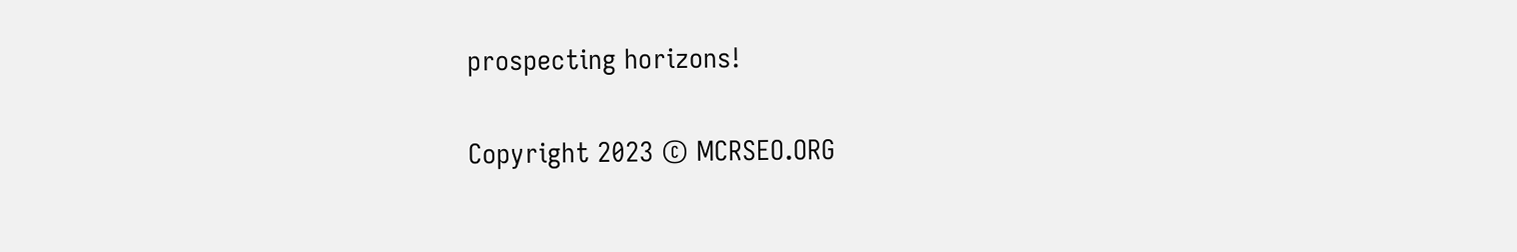prospecting horizons!

Copyright 2023 © MCRSEO.ORG